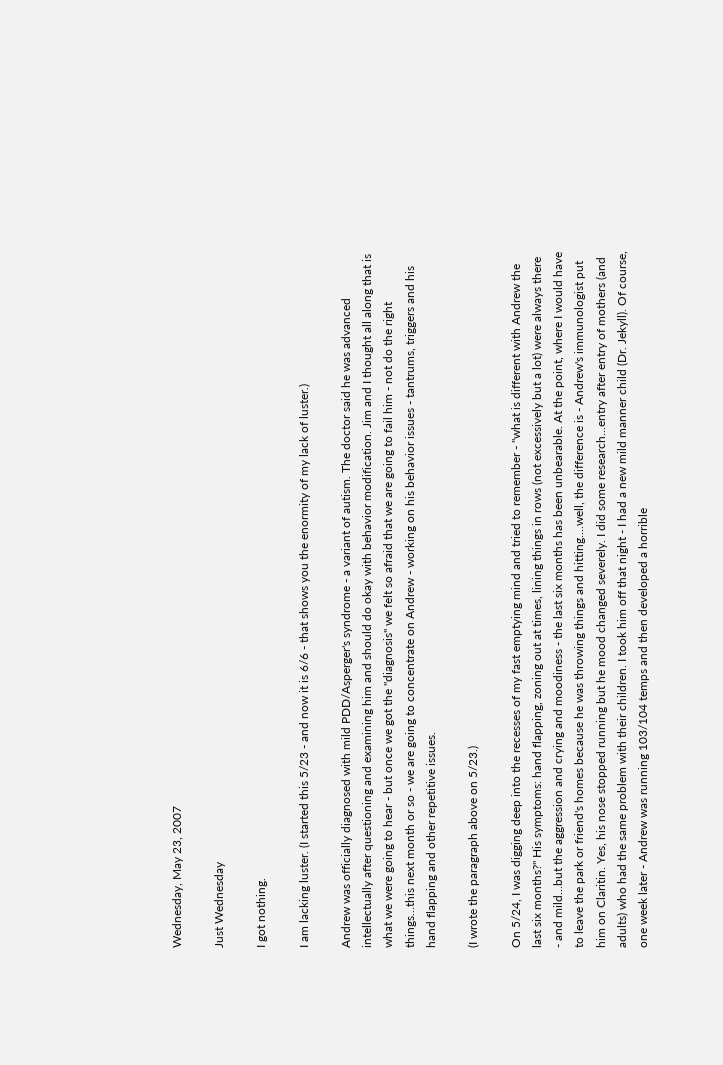Wednesday, May 23, 2007

Just Wednesday

I got nothing.

I am lacking luster. (I started this 5/23 - and now it is 6/6 - that shows you the enormity of my lack of luster.)

Andrew was officially diagnosed with mild PDD/Asperger's syndrome - a variant of autism. The doctor said he was advanced intellectually after questioning and examining him and should do okay with behavior modification. Jim and I thought all along that is what we were going to hear - but once we got the "diagnosis" we felt so afraid that we are going to fail him - not do the right things...this next month or so - we are going to concentrate on Andrew - working on his behavior issues - tantrums, triggers and his hand flapping and other repetitive issues.

(I wrote the paragraph above on 5/23.)

On 5/24, I was digging deep into the recesses of my fast emptying mind and tried to remember - "what is different with Andrew the last six months?" His symptoms: hand flapping, zoning out at times, lining things in rows (not excessively but a lot) were always there - and mild...but the aggression and crying and moodiness - the last six months has been unbearable. At the point, where I would have to leave the park or friend's homes because he was throwing things and hitting....well, the difference is - Andrew's immunologist put him on Claritin. Yes, his nose stopped running but he mood changed severely. I did some research...entry after entry of mothers (and adults) who had the same problem with their children. I took him off that night - I had a new mild manner child (Dr. Jekyll). Of course, one week later - Andrew was running 103/104 temps and then developed a horrible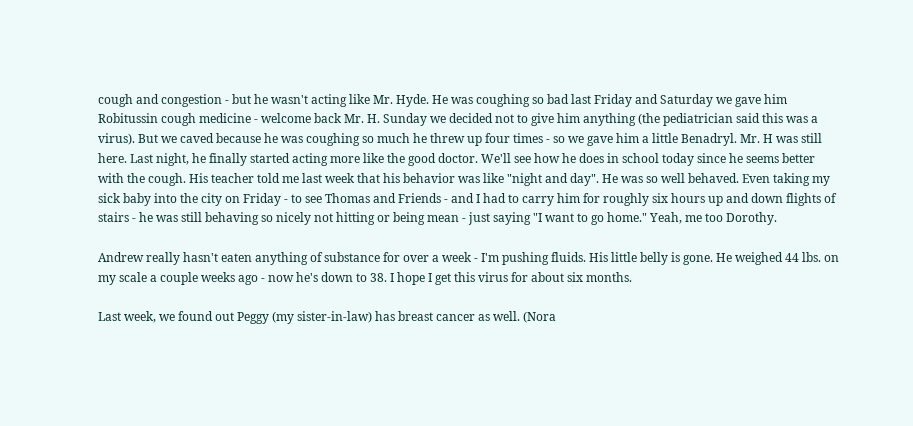cough and congestion - but he wasn't acting like Mr. Hyde. He was coughing so bad last Friday and Saturday we gave him Robitussin cough medicine - welcome back Mr. H. Sunday we decided not to give him anything (the pediatrician said this was a virus). But we caved because he was coughing so much he threw up four times - so we gave him a little Benadryl. Mr. H was still here. Last night, he finally started acting more like the good doctor. We'll see how he does in school today since he seems better with the cough. His teacher told me last week that his behavior was like "night and day". He was so well behaved. Even taking my sick baby into the city on Friday - to see Thomas and Friends - and I had to carry him for roughly six hours up and down flights of stairs - he was still behaving so nicely not hitting or being mean - just saying "I want to go home." Yeah, me too Dorothy.

Andrew really hasn't eaten anything of substance for over a week - I'm pushing fluids. His little belly is gone. He weighed 44 lbs. on my scale a couple weeks ago - now he's down to 38. I hope I get this virus for about six months.

Last week, we found out Peggy (my sister-in-law) has breast cancer as well. (Nora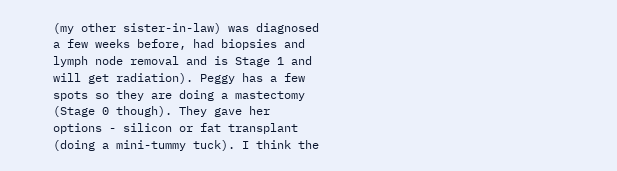(my other sister-in-law) was diagnosed a few weeks before, had biopsies and lymph node removal and is Stage 1 and will get radiation). Peggy has a few spots so they are doing a mastectomy (Stage 0 though). They gave her options - silicon or fat transplant (doing a mini-tummy tuck). I think the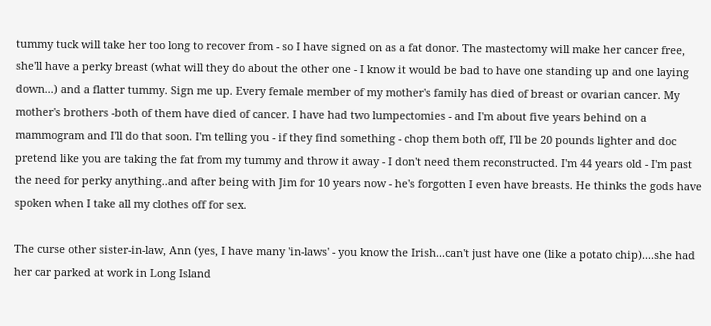tummy tuck will take her too long to recover from - so I have signed on as a fat donor. The mastectomy will make her cancer free, she'll have a perky breast (what will they do about the other one - I know it would be bad to have one standing up and one laying down...) and a flatter tummy. Sign me up. Every female member of my mother's family has died of breast or ovarian cancer. My mother's brothers -both of them have died of cancer. I have had two lumpectomies - and I'm about five years behind on a mammogram and I'll do that soon. I'm telling you - if they find something - chop them both off, I'll be 20 pounds lighter and doc pretend like you are taking the fat from my tummy and throw it away - I don't need them reconstructed. I'm 44 years old - I'm past the need for perky anything..and after being with Jim for 10 years now - he's forgotten I even have breasts. He thinks the gods have spoken when I take all my clothes off for sex.

The curse other sister-in-law, Ann (yes, I have many 'in-laws' - you know the Irish...can't just have one (like a potato chip)....she had her car parked at work in Long Island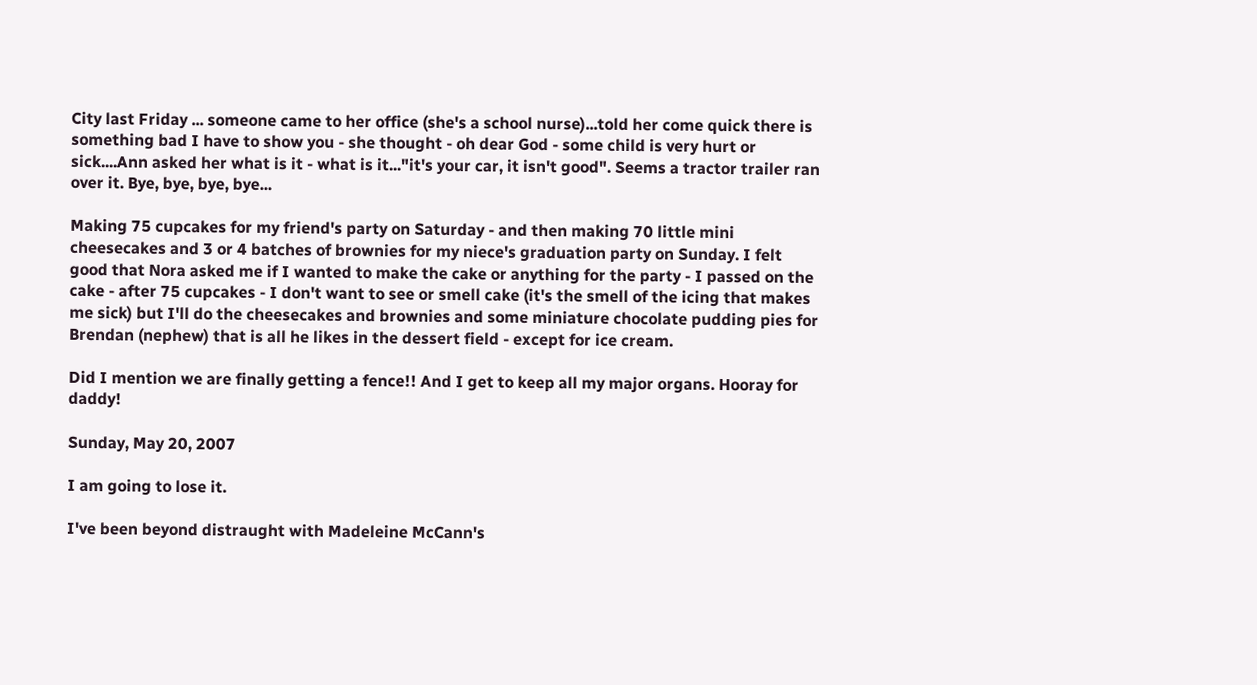City last Friday ... someone came to her office (she's a school nurse)...told her come quick there is something bad I have to show you - she thought - oh dear God - some child is very hurt or sick....Ann asked her what is it - what is it..."it's your car, it isn't good". Seems a tractor trailer ran over it. Bye, bye, bye, bye...

Making 75 cupcakes for my friend's party on Saturday - and then making 70 little mini cheesecakes and 3 or 4 batches of brownies for my niece's graduation party on Sunday. I felt good that Nora asked me if I wanted to make the cake or anything for the party - I passed on the cake - after 75 cupcakes - I don't want to see or smell cake (it's the smell of the icing that makes me sick) but I'll do the cheesecakes and brownies and some miniature chocolate pudding pies for Brendan (nephew) that is all he likes in the dessert field - except for ice cream.

Did I mention we are finally getting a fence!! And I get to keep all my major organs. Hooray for daddy!

Sunday, May 20, 2007

I am going to lose it.

I've been beyond distraught with Madeleine McCann's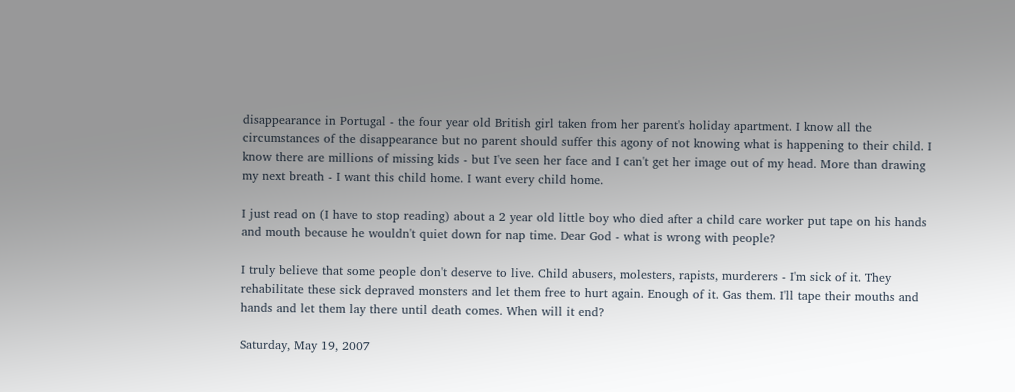disappearance in Portugal - the four year old British girl taken from her parent's holiday apartment. I know all the circumstances of the disappearance but no parent should suffer this agony of not knowing what is happening to their child. I know there are millions of missing kids - but I've seen her face and I can't get her image out of my head. More than drawing my next breath - I want this child home. I want every child home.

I just read on (I have to stop reading) about a 2 year old little boy who died after a child care worker put tape on his hands and mouth because he wouldn't quiet down for nap time. Dear God - what is wrong with people?

I truly believe that some people don't deserve to live. Child abusers, molesters, rapists, murderers - I'm sick of it. They rehabilitate these sick depraved monsters and let them free to hurt again. Enough of it. Gas them. I'll tape their mouths and hands and let them lay there until death comes. When will it end?

Saturday, May 19, 2007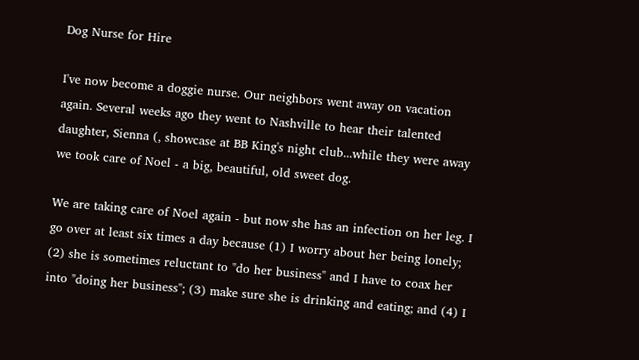Dog Nurse for Hire

I've now become a doggie nurse. Our neighbors went away on vacation again. Several weeks ago they went to Nashville to hear their talented daughter, Sienna (, showcase at BB King's night club...while they were away we took care of Noel - a big, beautiful, old sweet dog.

We are taking care of Noel again - but now she has an infection on her leg. I go over at least six times a day because (1) I worry about her being lonely; (2) she is sometimes reluctant to "do her business" and I have to coax her into "doing her business"; (3) make sure she is drinking and eating; and (4) I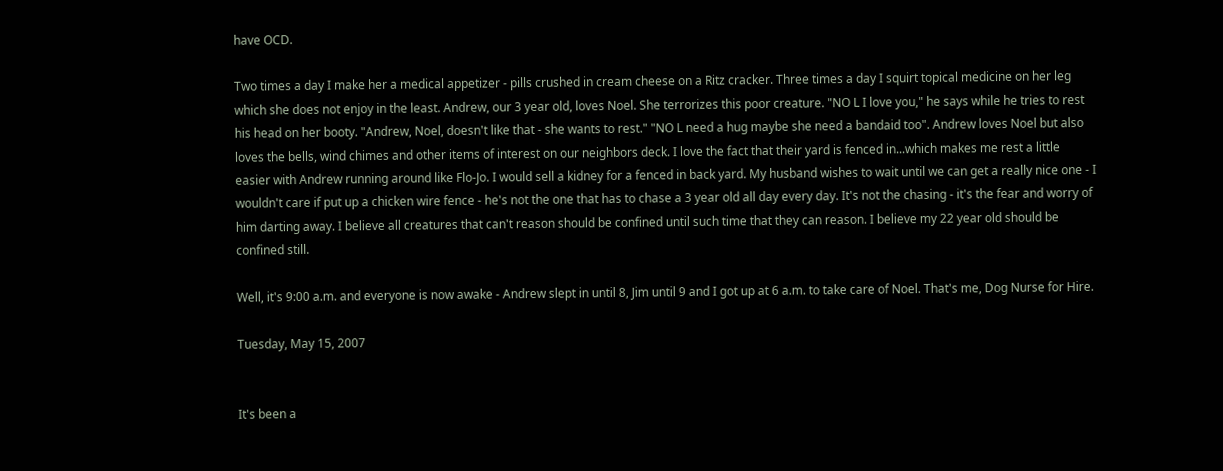have OCD.

Two times a day I make her a medical appetizer - pills crushed in cream cheese on a Ritz cracker. Three times a day I squirt topical medicine on her leg which she does not enjoy in the least. Andrew, our 3 year old, loves Noel. She terrorizes this poor creature. "NO L I love you," he says while he tries to rest his head on her booty. "Andrew, Noel, doesn't like that - she wants to rest." "NO L need a hug maybe she need a bandaid too". Andrew loves Noel but also loves the bells, wind chimes and other items of interest on our neighbors deck. I love the fact that their yard is fenced in...which makes me rest a little easier with Andrew running around like Flo-Jo. I would sell a kidney for a fenced in back yard. My husband wishes to wait until we can get a really nice one - I wouldn't care if put up a chicken wire fence - he's not the one that has to chase a 3 year old all day every day. It's not the chasing - it's the fear and worry of him darting away. I believe all creatures that can't reason should be confined until such time that they can reason. I believe my 22 year old should be confined still.

Well, it's 9:00 a.m. and everyone is now awake - Andrew slept in until 8, Jim until 9 and I got up at 6 a.m. to take care of Noel. That's me, Dog Nurse for Hire.

Tuesday, May 15, 2007


It's been a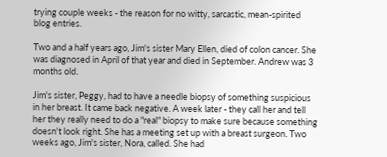trying couple weeks - the reason for no witty, sarcastic, mean-spirited blog entries.

Two and a half years ago, Jim's sister Mary Ellen, died of colon cancer. She was diagnosed in April of that year and died in September. Andrew was 3 months old.

Jim's sister, Peggy, had to have a needle biopsy of something suspicious in her breast. It came back negative. A week later - they call her and tell her they really need to do a "real" biopsy to make sure because something doesn't look right. She has a meeting set up with a breast surgeon. Two weeks ago, Jim's sister, Nora, called. She had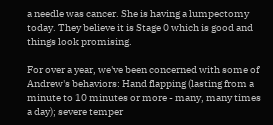a needle was cancer. She is having a lumpectomy today. They believe it is Stage 0 which is good and things look promising.

For over a year, we've been concerned with some of Andrew's behaviors: Hand flapping (lasting from a minute to 10 minutes or more - many, many times a day); severe temper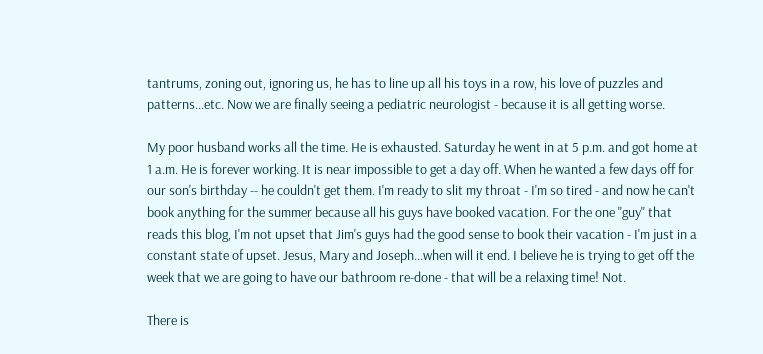tantrums, zoning out, ignoring us, he has to line up all his toys in a row, his love of puzzles and patterns...etc. Now we are finally seeing a pediatric neurologist - because it is all getting worse.

My poor husband works all the time. He is exhausted. Saturday he went in at 5 p.m. and got home at 1 a.m. He is forever working. It is near impossible to get a day off. When he wanted a few days off for our son's birthday -- he couldn't get them. I'm ready to slit my throat - I'm so tired - and now he can't book anything for the summer because all his guys have booked vacation. For the one "guy" that reads this blog, I'm not upset that Jim's guys had the good sense to book their vacation - I'm just in a constant state of upset. Jesus, Mary and Joseph...when will it end. I believe he is trying to get off the week that we are going to have our bathroom re-done - that will be a relaxing time! Not.

There is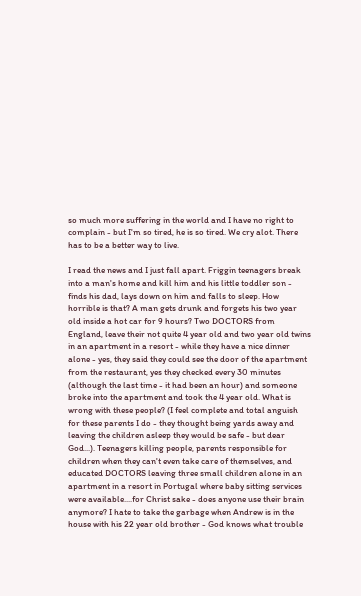so much more suffering in the world and I have no right to complain - but I'm so tired, he is so tired. We cry alot. There has to be a better way to live.

I read the news and I just fall apart. Friggin teenagers break into a man's home and kill him and his little toddler son - finds his dad, lays down on him and falls to sleep. How horrible is that? A man gets drunk and forgets his two year old inside a hot car for 9 hours? Two DOCTORS from England, leave their not quite 4 year old and two year old twins in an apartment in a resort - while they have a nice dinner alone - yes, they said they could see the door of the apartment from the restaurant, yes they checked every 30 minutes (although the last time - it had been an hour) and someone broke into the apartment and took the 4 year old. What is wrong with these people? (I feel complete and total anguish for these parents I do - they thought being yards away and leaving the children asleep they would be safe - but dear God...). Teenagers killing people, parents responsible for children when they can't even take care of themselves, and educated DOCTORS leaving three small children alone in an apartment in a resort in Portugal where baby sitting services were available....for Christ sake - does anyone use their brain anymore? I hate to take the garbage when Andrew is in the house with his 22 year old brother - God knows what trouble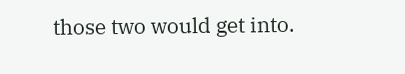those two would get into.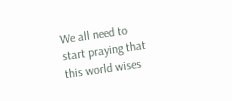We all need to start praying that this world wises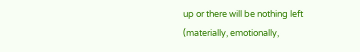up or there will be nothing left (materially, emotionally,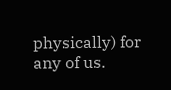physically) for any of us.